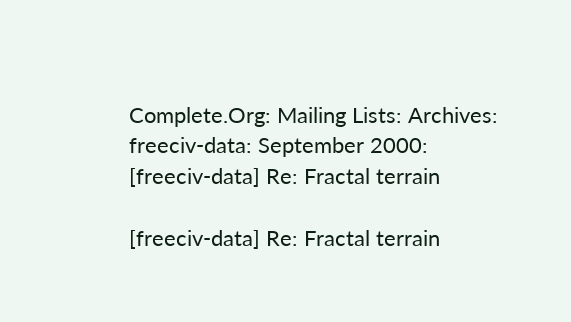Complete.Org: Mailing Lists: Archives: freeciv-data: September 2000:
[freeciv-data] Re: Fractal terrain

[freeciv-data] Re: Fractal terrain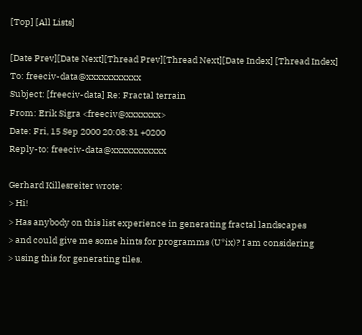[Top] [All Lists]

[Date Prev][Date Next][Thread Prev][Thread Next][Date Index] [Thread Index]
To: freeciv-data@xxxxxxxxxxx
Subject: [freeciv-data] Re: Fractal terrain
From: Erik Sigra <freeciv@xxxxxxx>
Date: Fri, 15 Sep 2000 20:08:31 +0200
Reply-to: freeciv-data@xxxxxxxxxxx

Gerhard Killesreiter wrote:
> Hi!
> Has anybody on this list experience in generating fractal landscapes
> and could give me some hints for programms (U*ix)? I am considering
> using this for generating tiles.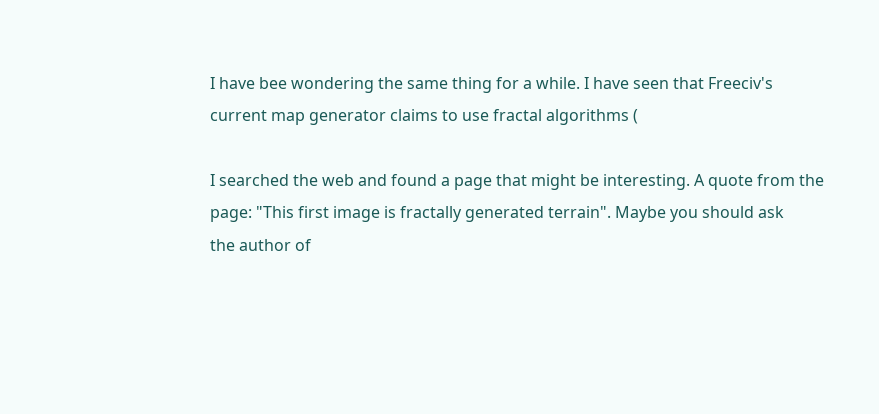I have bee wondering the same thing for a while. I have seen that Freeciv's
current map generator claims to use fractal algorithms (

I searched the web and found a page that might be interesting. A quote from the
page: "This first image is fractally generated terrain". Maybe you should ask
the author of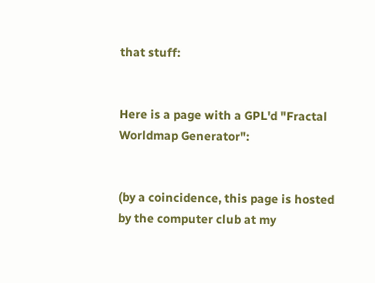that stuff:


Here is a page with a GPL'd "Fractal Worldmap Generator":


(by a coincidence, this page is hosted by the computer club at my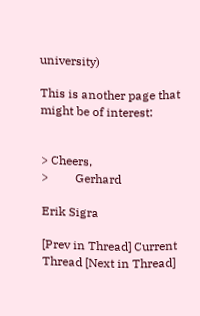university)

This is another page that might be of interest:


> Cheers,
>         Gerhard

Erik Sigra

[Prev in Thread] Current Thread [Next in Thread]